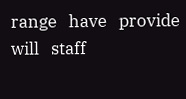range   have   provide   will   staff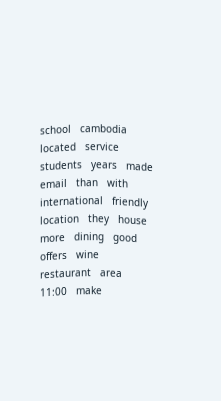school   cambodia   located   service   students   years   made   email   than   with   international   friendly   location   they   house   more   dining   good   offers   wine   restaurant   area   11:00   make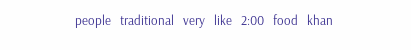people   traditional   very   like   2:00   food   khan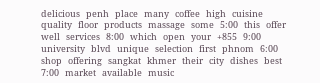delicious   penh   place   many   coffee   high   cuisine   quality   floor   products   massage   some   5:00   this   offer   well   services   8:00   which   open   your   +855   9:00   university   blvd   unique   selection   first   phnom   6:00   shop   offering   sangkat   khmer   their   city   dishes   best   7:00   market   available   music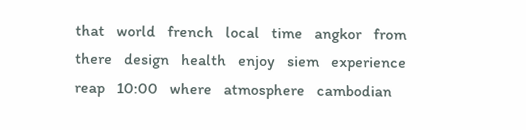that   world   french   local   time   angkor   from   there   design   health   enjoy   siem   experience   reap   10:00   where   atmosphere   cambodian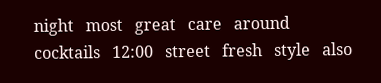night   most   great   care   around   cocktails   12:00   street   fresh   style   also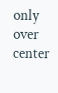only   over   center